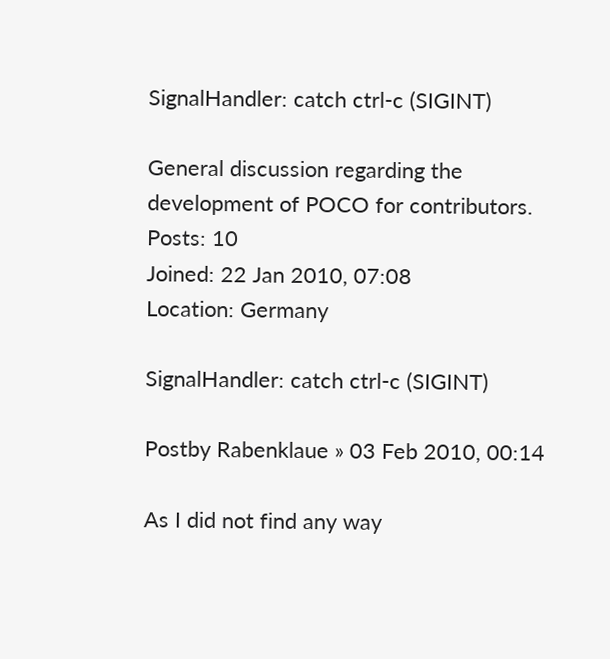SignalHandler: catch ctrl-c (SIGINT)

General discussion regarding the development of POCO for contributors.
Posts: 10
Joined: 22 Jan 2010, 07:08
Location: Germany

SignalHandler: catch ctrl-c (SIGINT)

Postby Rabenklaue » 03 Feb 2010, 00:14

As I did not find any way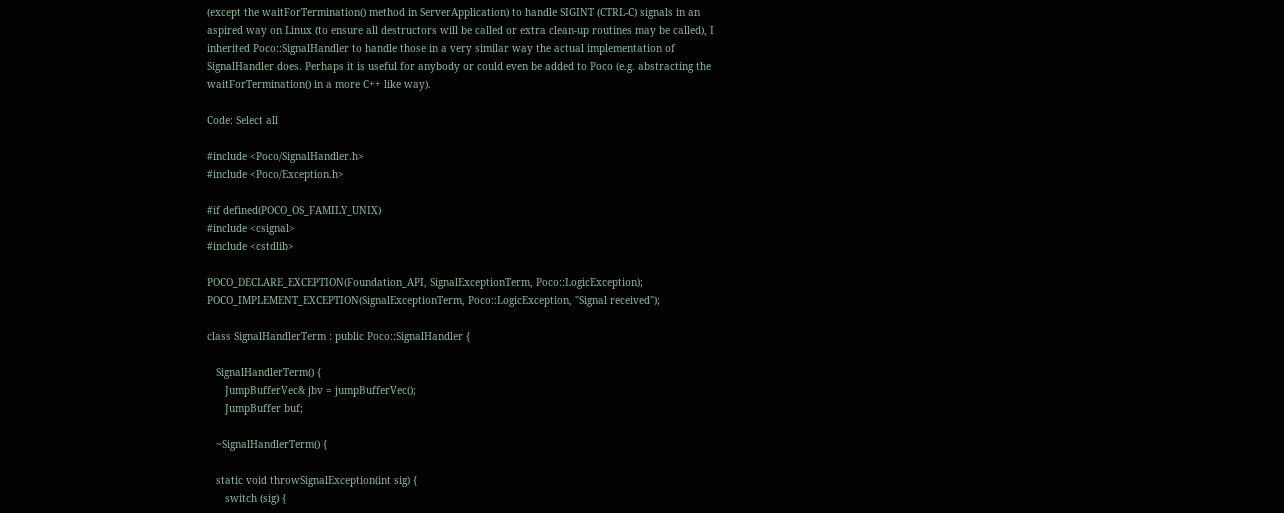(except the waitForTermination() method in ServerApplication) to handle SIGINT (CTRL-C) signals in an aspired way on Linux (to ensure all destructors will be called or extra clean-up routines may be called), I inherited Poco::SignalHandler to handle those in a very similar way the actual implementation of SignalHandler does. Perhaps it is useful for anybody or could even be added to Poco (e.g. abstracting the waitForTermination() in a more C++ like way).

Code: Select all

#include <Poco/SignalHandler.h>
#include <Poco/Exception.h>

#if defined(POCO_OS_FAMILY_UNIX)
#include <csignal>
#include <cstdlib>

POCO_DECLARE_EXCEPTION(Foundation_API, SignalExceptionTerm, Poco::LogicException);
POCO_IMPLEMENT_EXCEPTION(SignalExceptionTerm, Poco::LogicException, "Signal received");

class SignalHandlerTerm : public Poco::SignalHandler {

   SignalHandlerTerm() {
      JumpBufferVec& jbv = jumpBufferVec();
      JumpBuffer buf;

   ~SignalHandlerTerm() {

   static void throwSignalException(int sig) {
      switch (sig) {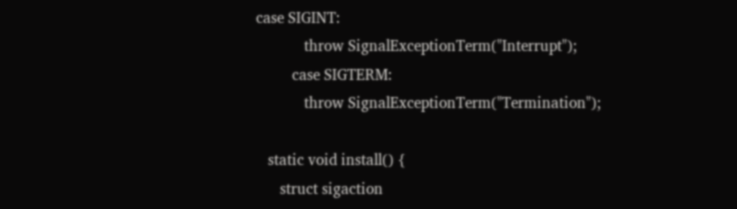case SIGINT:
            throw SignalExceptionTerm("Interrupt");
         case SIGTERM:
            throw SignalExceptionTerm("Termination");

   static void install() {
      struct sigaction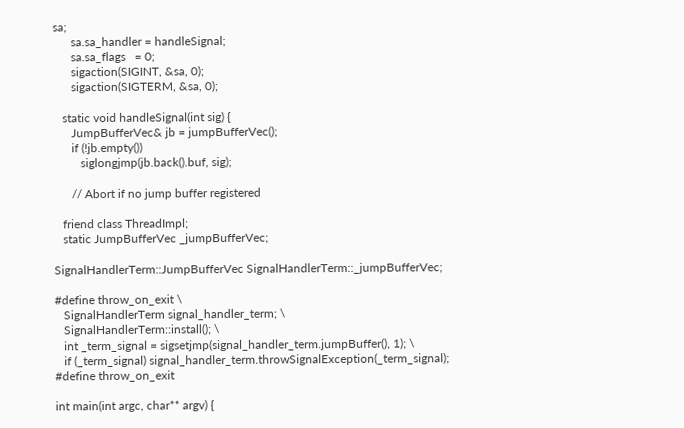sa;
      sa.sa_handler = handleSignal;
      sa.sa_flags   = 0;
      sigaction(SIGINT, &sa, 0);
      sigaction(SIGTERM, &sa, 0);

   static void handleSignal(int sig) {
      JumpBufferVec& jb = jumpBufferVec();
      if (!jb.empty())
         siglongjmp(jb.back().buf, sig);

      // Abort if no jump buffer registered

   friend class ThreadImpl;
   static JumpBufferVec _jumpBufferVec;

SignalHandlerTerm::JumpBufferVec SignalHandlerTerm::_jumpBufferVec;

#define throw_on_exit \
   SignalHandlerTerm signal_handler_term; \
   SignalHandlerTerm::install(); \
   int _term_signal = sigsetjmp(signal_handler_term.jumpBuffer(), 1); \
   if (_term_signal) signal_handler_term.throwSignalException(_term_signal);
#define throw_on_exit

int main(int argc, char** argv) {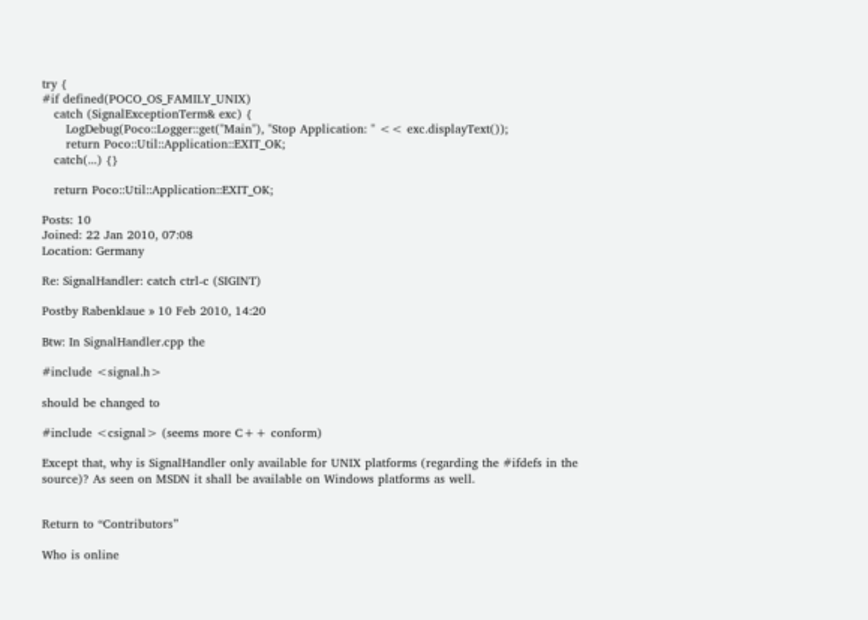try {
#if defined(POCO_OS_FAMILY_UNIX)
   catch (SignalExceptionTerm& exc) {
      LogDebug(Poco::Logger::get("Main"), "Stop Application: " << exc.displayText());
      return Poco::Util::Application::EXIT_OK;
   catch(...) {}

   return Poco::Util::Application::EXIT_OK;

Posts: 10
Joined: 22 Jan 2010, 07:08
Location: Germany

Re: SignalHandler: catch ctrl-c (SIGINT)

Postby Rabenklaue » 10 Feb 2010, 14:20

Btw: In SignalHandler.cpp the

#include <signal.h>

should be changed to

#include <csignal> (seems more C++ conform)

Except that, why is SignalHandler only available for UNIX platforms (regarding the #ifdefs in the source)? As seen on MSDN it shall be available on Windows platforms as well.


Return to “Contributors”

Who is online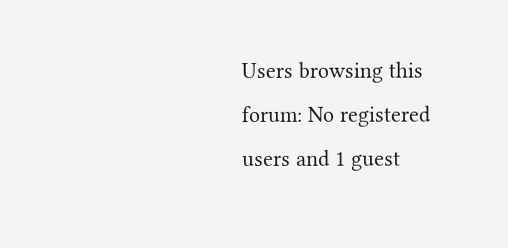Users browsing this forum: No registered users and 1 guest